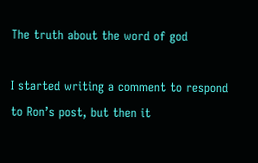The truth about the word of god

I started writing a comment to respond to Ron’s post, but then it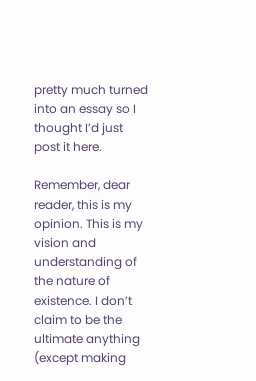pretty much turned into an essay so I thought I’d just post it here.

Remember, dear reader, this is my opinion. This is my vision and understanding of the nature of existence. I don’t claim to be the ultimate anything (except making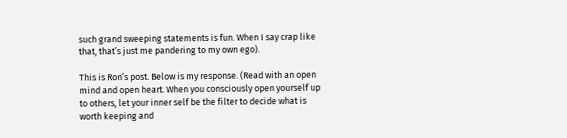such grand sweeping statements is fun. When I say crap like that, that’s just me pandering to my own ego).

This is Ron’s post. Below is my response. (Read with an open mind and open heart. When you consciously open yourself up to others, let your inner self be the filter to decide what is worth keeping and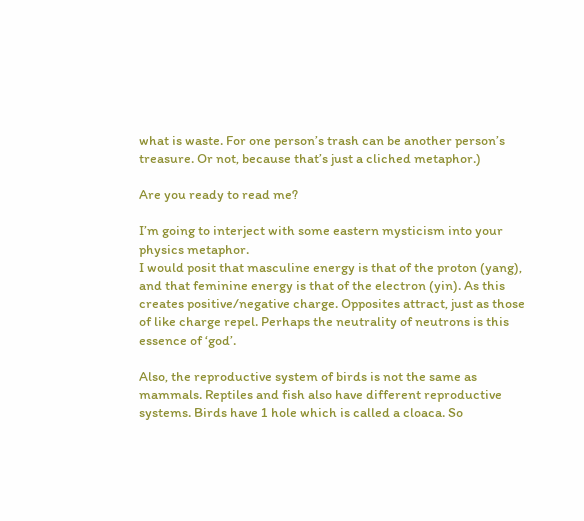what is waste. For one person’s trash can be another person’s treasure. Or not, because that’s just a cliched metaphor.)

Are you ready to read me?

I’m going to interject with some eastern mysticism into your physics metaphor.
I would posit that masculine energy is that of the proton (yang), and that feminine energy is that of the electron (yin). As this creates positive/negative charge. Opposites attract, just as those of like charge repel. Perhaps the neutrality of neutrons is this essence of ‘god’.

Also, the reproductive system of birds is not the same as mammals. Reptiles and fish also have different reproductive systems. Birds have 1 hole which is called a cloaca. So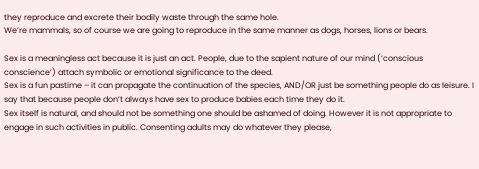they reproduce and excrete their bodily waste through the same hole.
We’re mammals, so of course we are going to reproduce in the same manner as dogs, horses, lions or bears.

Sex is a meaningless act because it is just an act. People, due to the sapient nature of our mind (‘conscious conscience’) attach symbolic or emotional significance to the deed.
Sex is a fun pastime – it can propagate the continuation of the species, AND/OR just be something people do as leisure. I say that because people don’t always have sex to produce babies each time they do it.
Sex itself is natural, and should not be something one should be ashamed of doing. However it is not appropriate to engage in such activities in public. Consenting adults may do whatever they please,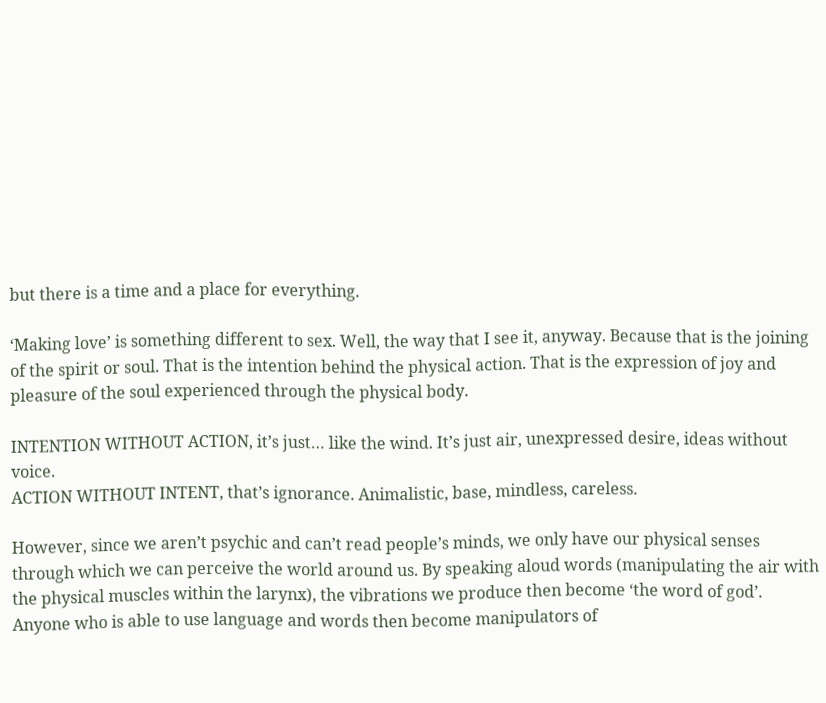but there is a time and a place for everything.

‘Making love’ is something different to sex. Well, the way that I see it, anyway. Because that is the joining of the spirit or soul. That is the intention behind the physical action. That is the expression of joy and pleasure of the soul experienced through the physical body.

INTENTION WITHOUT ACTION, it’s just… like the wind. It’s just air, unexpressed desire, ideas without voice.
ACTION WITHOUT INTENT, that’s ignorance. Animalistic, base, mindless, careless.

However, since we aren’t psychic and can’t read people’s minds, we only have our physical senses through which we can perceive the world around us. By speaking aloud words (manipulating the air with the physical muscles within the larynx), the vibrations we produce then become ‘the word of god’. Anyone who is able to use language and words then become manipulators of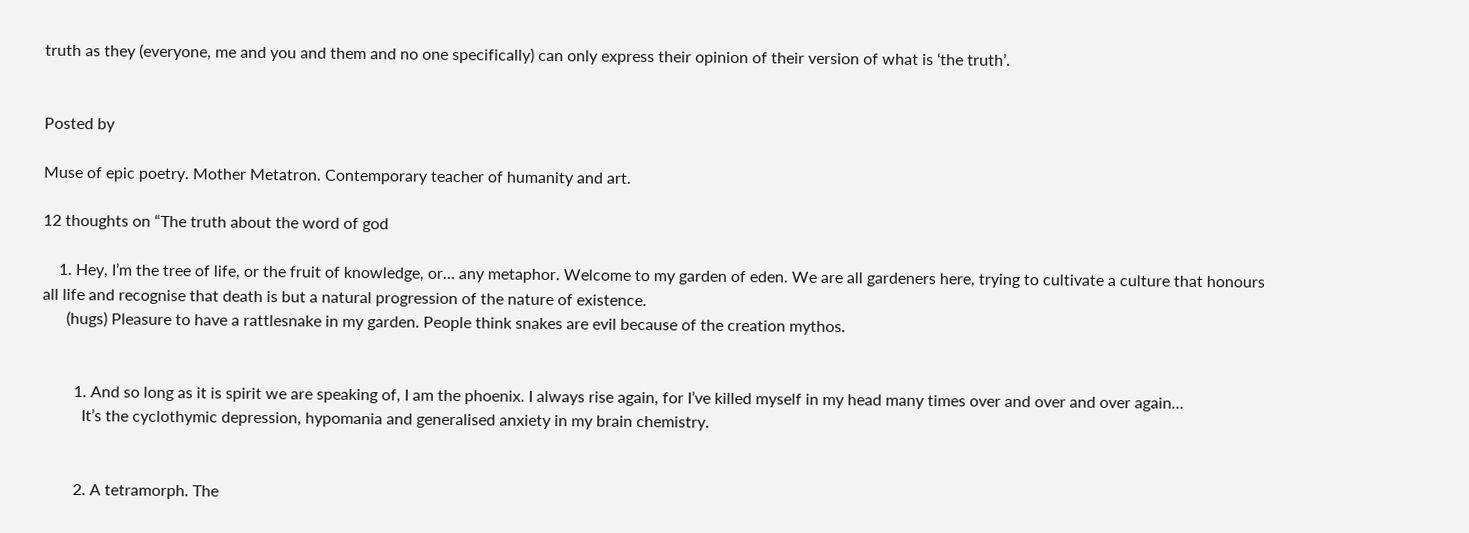truth as they (everyone, me and you and them and no one specifically) can only express their opinion of their version of what is ‘the truth’.


Posted by

Muse of epic poetry. Mother Metatron. Contemporary teacher of humanity and art.

12 thoughts on “The truth about the word of god

    1. Hey, I’m the tree of life, or the fruit of knowledge, or… any metaphor. Welcome to my garden of eden. We are all gardeners here, trying to cultivate a culture that honours all life and recognise that death is but a natural progression of the nature of existence.
      (hugs) Pleasure to have a rattlesnake in my garden. People think snakes are evil because of the creation mythos.


        1. And so long as it is spirit we are speaking of, I am the phoenix. I always rise again, for I’ve killed myself in my head many times over and over and over again…
          It’s the cyclothymic depression, hypomania and generalised anxiety in my brain chemistry.


        2. A tetramorph. The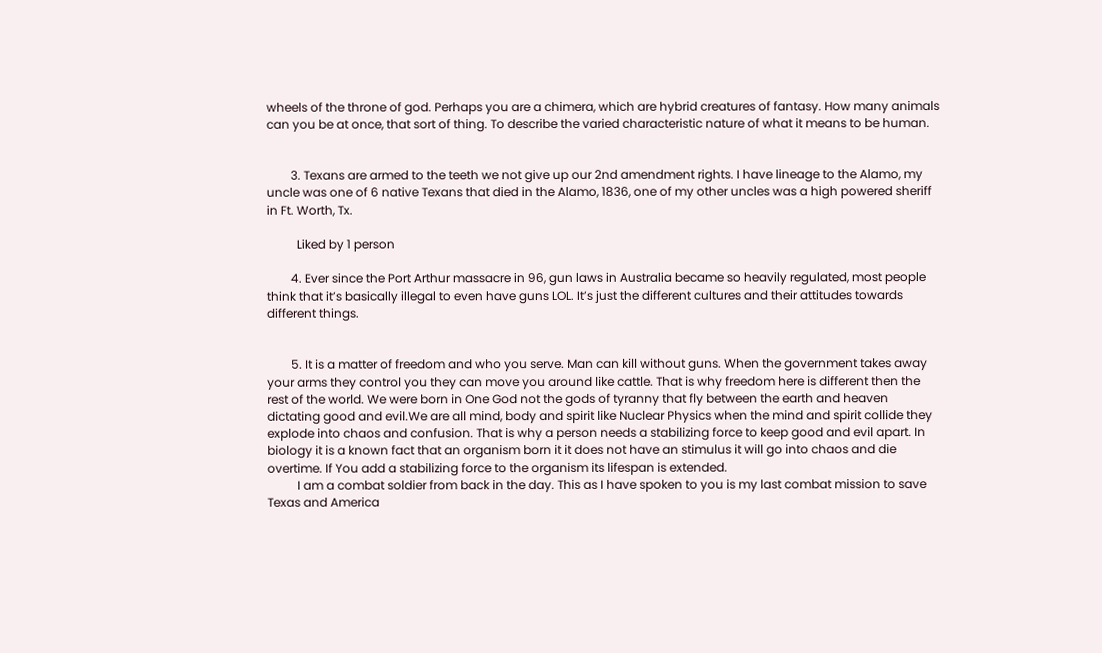wheels of the throne of god. Perhaps you are a chimera, which are hybrid creatures of fantasy. How many animals can you be at once, that sort of thing. To describe the varied characteristic nature of what it means to be human.


        3. Texans are armed to the teeth we not give up our 2nd amendment rights. I have lineage to the Alamo, my uncle was one of 6 native Texans that died in the Alamo, 1836, one of my other uncles was a high powered sheriff in Ft. Worth, Tx.

          Liked by 1 person

        4. Ever since the Port Arthur massacre in 96, gun laws in Australia became so heavily regulated, most people think that it’s basically illegal to even have guns LOL. It’s just the different cultures and their attitudes towards different things.


        5. It is a matter of freedom and who you serve. Man can kill without guns. When the government takes away your arms they control you they can move you around like cattle. That is why freedom here is different then the rest of the world. We were born in One God not the gods of tyranny that fly between the earth and heaven dictating good and evil.We are all mind, body and spirit like Nuclear Physics when the mind and spirit collide they explode into chaos and confusion. That is why a person needs a stabilizing force to keep good and evil apart. In biology it is a known fact that an organism born it it does not have an stimulus it will go into chaos and die overtime. If You add a stabilizing force to the organism its lifespan is extended.
          I am a combat soldier from back in the day. This as I have spoken to you is my last combat mission to save Texas and America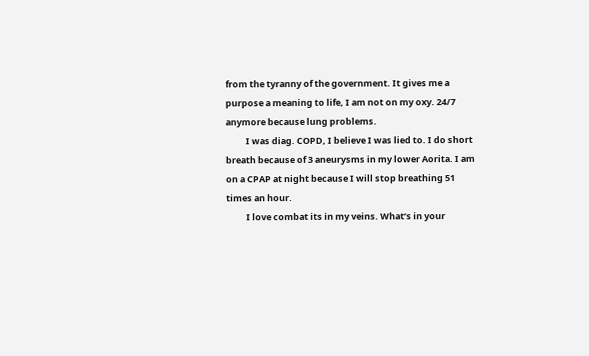from the tyranny of the government. It gives me a purpose a meaning to life, I am not on my oxy. 24/7 anymore because lung problems.
          I was diag. COPD, I believe I was lied to. I do short breath because of 3 aneurysms in my lower Aorita. I am on a CPAP at night because I will stop breathing 51 times an hour.
          I love combat its in my veins. What’s in your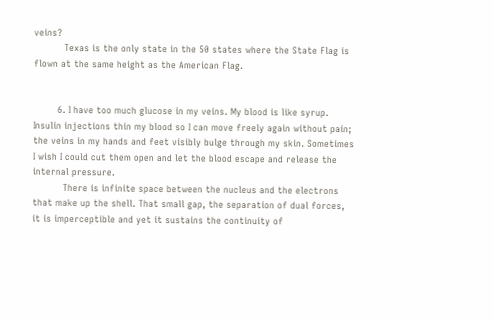veins?
          Texas is the only state in the 50 states where the State Flag is flown at the same height as the American Flag.


        6. I have too much glucose in my veins. My blood is like syrup. Insulin injections thin my blood so I can move freely again without pain; the veins in my hands and feet visibly bulge through my skin. Sometimes I wish I could cut them open and let the blood escape and release the internal pressure.
          There is infinite space between the nucleus and the electrons that make up the shell. That small gap, the separation of dual forces, it is imperceptible and yet it sustains the continuity of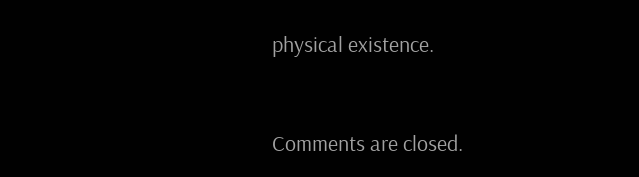physical existence.


Comments are closed.